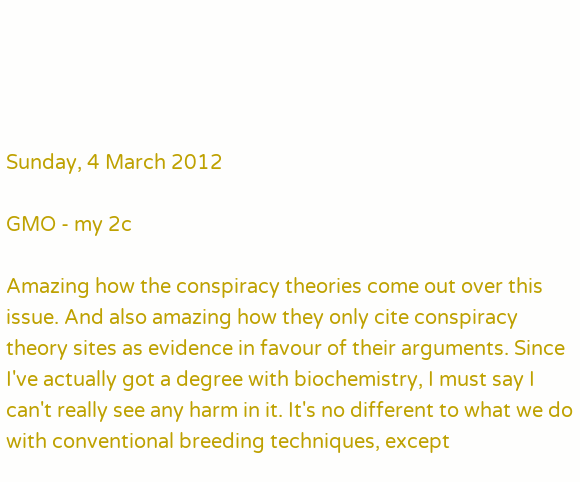Sunday, 4 March 2012

GMO - my 2c

Amazing how the conspiracy theories come out over this issue. And also amazing how they only cite conspiracy theory sites as evidence in favour of their arguments. Since I've actually got a degree with biochemistry, I must say I can't really see any harm in it. It's no different to what we do with conventional breeding techniques, except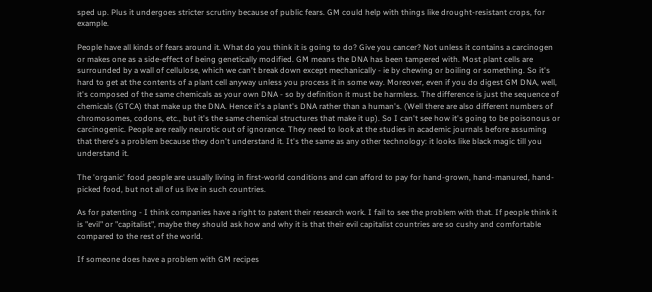sped up. Plus it undergoes stricter scrutiny because of public fears. GM could help with things like drought-resistant crops, for example.

People have all kinds of fears around it. What do you think it is going to do? Give you cancer? Not unless it contains a carcinogen or makes one as a side-effect of being genetically modified. GM means the DNA has been tampered with. Most plant cells are surrounded by a wall of cellulose, which we can't break down except mechanically - ie by chewing or boiling or something. So it's hard to get at the contents of a plant cell anyway unless you process it in some way. Moreover, even if you do digest GM DNA, well, it's composed of the same chemicals as your own DNA - so by definition it must be harmless. The difference is just the sequence of chemicals (GTCA) that make up the DNA. Hence it's a plant's DNA rather than a human's. (Well there are also different numbers of chromosomes, codons, etc., but it's the same chemical structures that make it up). So I can't see how it's going to be poisonous or carcinogenic. People are really neurotic out of ignorance. They need to look at the studies in academic journals before assuming that there's a problem because they don't understand it. It's the same as any other technology: it looks like black magic till you understand it.

The 'organic' food people are usually living in first-world conditions and can afford to pay for hand-grown, hand-manured, hand-picked food, but not all of us live in such countries.

As for patenting - I think companies have a right to patent their research work. I fail to see the problem with that. If people think it is "evil" or "capitalist", maybe they should ask how and why it is that their evil capitalist countries are so cushy and comfortable compared to the rest of the world.

If someone does have a problem with GM recipes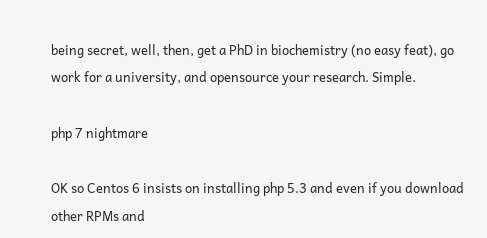being secret, well, then, get a PhD in biochemistry (no easy feat), go work for a university, and opensource your research. Simple.

php 7 nightmare

OK so Centos 6 insists on installing php 5.3 and even if you download other RPMs and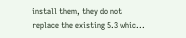install them, they do not replace the existing 5.3 whic...